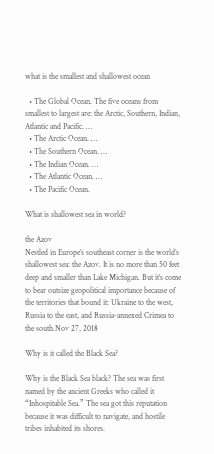what is the smallest and shallowest ocean

  • The Global Ocean. The five oceans from smallest to largest are: the Arctic, Southern, Indian, Atlantic and Pacific. …
  • The Arctic Ocean. …
  • The Southern Ocean. …
  • The Indian Ocean. …
  • The Atlantic Ocean. …
  • The Pacific Ocean.

What is shallowest sea in world?

the Azov
Nestled in Europe’s southeast corner is the world’s shallowest sea: the Azov. It is no more than 50 feet deep and smaller than Lake Michigan. But it’s come to bear outsize geopolitical importance because of the territories that bound it: Ukraine to the west, Russia to the east, and Russia-annexed Crimea to the south.Nov 27, 2018

Why is it called the Black Sea?

Why is the Black Sea black? The sea was first named by the ancient Greeks who called it “Inhospitable Sea.” The sea got this reputation because it was difficult to navigate, and hostile tribes inhabited its shores.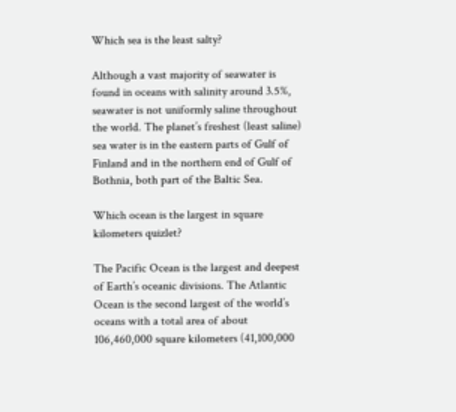Which sea is the least salty?

Although a vast majority of seawater is found in oceans with salinity around 3.5%, seawater is not uniformly saline throughout the world. The planet’s freshest (least saline) sea water is in the eastern parts of Gulf of Finland and in the northern end of Gulf of Bothnia, both part of the Baltic Sea.

Which ocean is the largest in square kilometers quizlet?

The Pacific Ocean is the largest and deepest of Earth’s oceanic divisions. The Atlantic Ocean is the second largest of the world’s oceans with a total area of about 106,460,000 square kilometers (41,100,000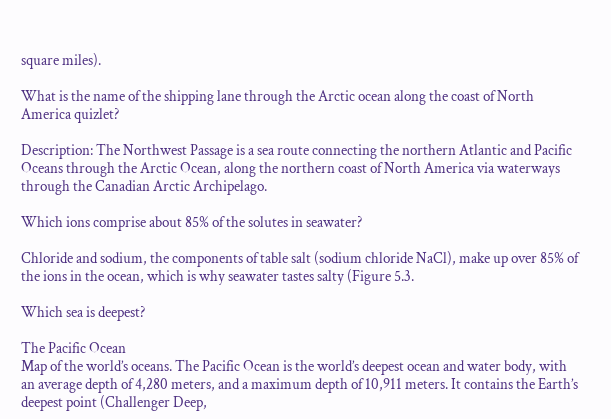square miles).

What is the name of the shipping lane through the Arctic ocean along the coast of North America quizlet?

Description: The Northwest Passage is a sea route connecting the northern Atlantic and Pacific Oceans through the Arctic Ocean, along the northern coast of North America via waterways through the Canadian Arctic Archipelago.

Which ions comprise about 85% of the solutes in seawater?

Chloride and sodium, the components of table salt (sodium chloride NaCl), make up over 85% of the ions in the ocean, which is why seawater tastes salty (Figure 5.3.

Which sea is deepest?

The Pacific Ocean
Map of the world’s oceans. The Pacific Ocean is the world’s deepest ocean and water body, with an average depth of 4,280 meters, and a maximum depth of 10,911 meters. It contains the Earth’s deepest point (Challenger Deep,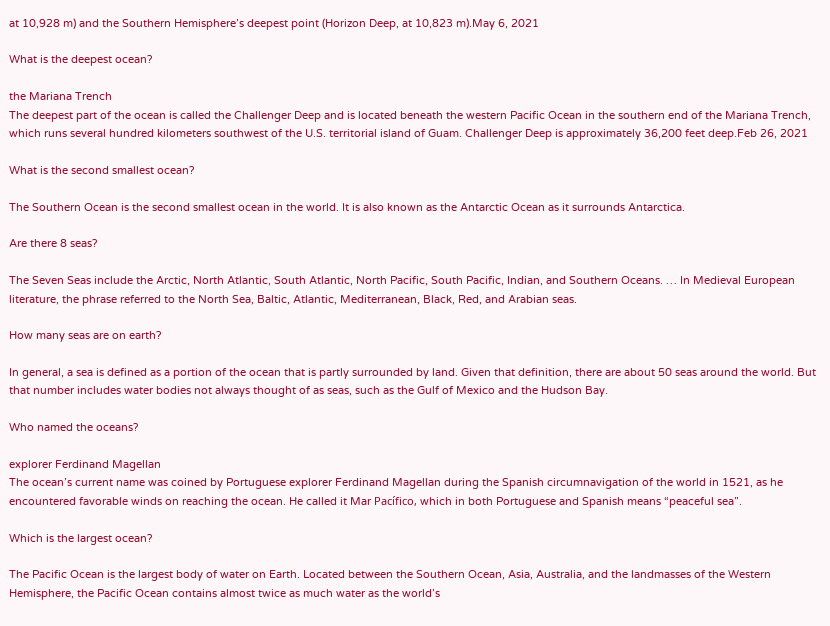at 10,928 m) and the Southern Hemisphere’s deepest point (Horizon Deep, at 10,823 m).May 6, 2021

What is the deepest ocean?

the Mariana Trench
The deepest part of the ocean is called the Challenger Deep and is located beneath the western Pacific Ocean in the southern end of the Mariana Trench, which runs several hundred kilometers southwest of the U.S. territorial island of Guam. Challenger Deep is approximately 36,200 feet deep.Feb 26, 2021

What is the second smallest ocean?

The Southern Ocean is the second smallest ocean in the world. It is also known as the Antarctic Ocean as it surrounds Antarctica.

Are there 8 seas?

The Seven Seas include the Arctic, North Atlantic, South Atlantic, North Pacific, South Pacific, Indian, and Southern Oceans. … In Medieval European literature, the phrase referred to the North Sea, Baltic, Atlantic, Mediterranean, Black, Red, and Arabian seas.

How many seas are on earth?

In general, a sea is defined as a portion of the ocean that is partly surrounded by land. Given that definition, there are about 50 seas around the world. But that number includes water bodies not always thought of as seas, such as the Gulf of Mexico and the Hudson Bay.

Who named the oceans?

explorer Ferdinand Magellan
The ocean’s current name was coined by Portuguese explorer Ferdinand Magellan during the Spanish circumnavigation of the world in 1521, as he encountered favorable winds on reaching the ocean. He called it Mar Pacífico, which in both Portuguese and Spanish means “peaceful sea”.

Which is the largest ocean?

The Pacific Ocean is the largest body of water on Earth. Located between the Southern Ocean, Asia, Australia, and the landmasses of the Western Hemisphere, the Pacific Ocean contains almost twice as much water as the world’s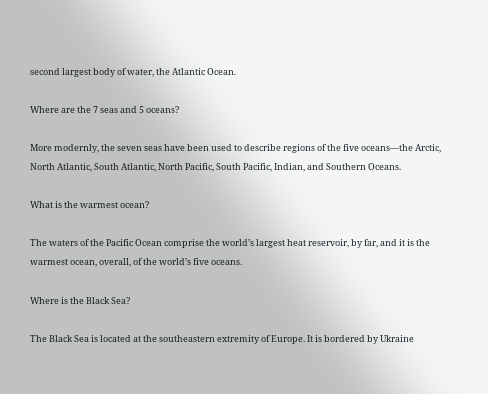second largest body of water, the Atlantic Ocean.

Where are the 7 seas and 5 oceans?

More modernly, the seven seas have been used to describe regions of the five oceans—the Arctic, North Atlantic, South Atlantic, North Pacific, South Pacific, Indian, and Southern Oceans.

What is the warmest ocean?

The waters of the Pacific Ocean comprise the world’s largest heat reservoir, by far, and it is the warmest ocean, overall, of the world’s five oceans.

Where is the Black Sea?

The Black Sea is located at the southeastern extremity of Europe. It is bordered by Ukraine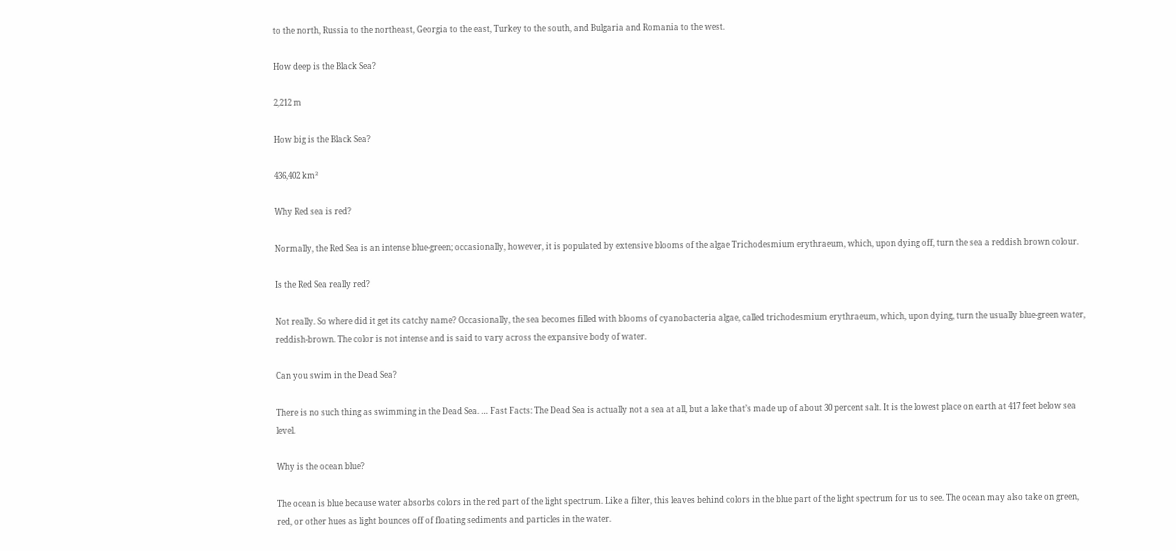to the north, Russia to the northeast, Georgia to the east, Turkey to the south, and Bulgaria and Romania to the west.

How deep is the Black Sea?

2,212 m

How big is the Black Sea?

436,402 km²

Why Red sea is red?

Normally, the Red Sea is an intense blue-green; occasionally, however, it is populated by extensive blooms of the algae Trichodesmium erythraeum, which, upon dying off, turn the sea a reddish brown colour.

Is the Red Sea really red?

Not really. So where did it get its catchy name? Occasionally, the sea becomes filled with blooms of cyanobacteria algae, called trichodesmium erythraeum, which, upon dying, turn the usually blue-green water, reddish-brown. The color is not intense and is said to vary across the expansive body of water.

Can you swim in the Dead Sea?

There is no such thing as swimming in the Dead Sea. … Fast Facts: The Dead Sea is actually not a sea at all, but a lake that’s made up of about 30 percent salt. It is the lowest place on earth at 417 feet below sea level.

Why is the ocean blue?

The ocean is blue because water absorbs colors in the red part of the light spectrum. Like a filter, this leaves behind colors in the blue part of the light spectrum for us to see. The ocean may also take on green, red, or other hues as light bounces off of floating sediments and particles in the water.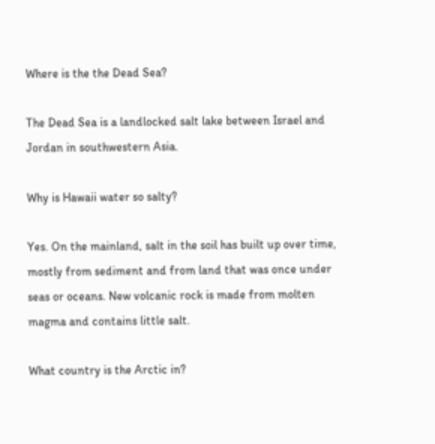Where is the the Dead Sea?

The Dead Sea is a landlocked salt lake between Israel and Jordan in southwestern Asia.

Why is Hawaii water so salty?

Yes. On the mainland, salt in the soil has built up over time, mostly from sediment and from land that was once under seas or oceans. New volcanic rock is made from molten magma and contains little salt.

What country is the Arctic in?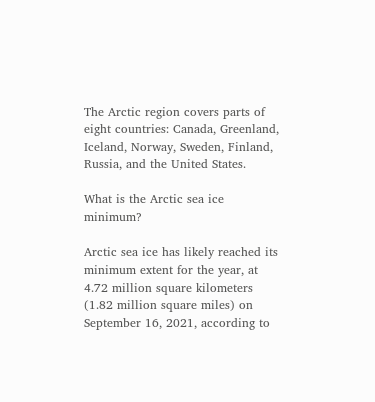The Arctic region covers parts of eight countries: Canada, Greenland, Iceland, Norway, Sweden, Finland, Russia, and the United States.

What is the Arctic sea ice minimum?

Arctic sea ice has likely reached its minimum extent for the year, at 4.72 million square kilometers (1.82 million square miles) on September 16, 2021, according to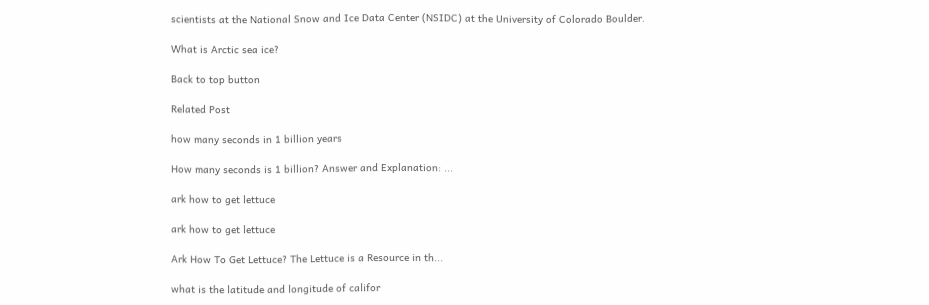scientists at the National Snow and Ice Data Center (NSIDC) at the University of Colorado Boulder.

What is Arctic sea ice?

Back to top button

Related Post

how many seconds in 1 billion years

How many seconds is 1 billion? Answer and Explanation: ...

ark how to get lettuce

ark how to get lettuce

Ark How To Get Lettuce? The Lettuce is a Resource in th...

what is the latitude and longitude of califor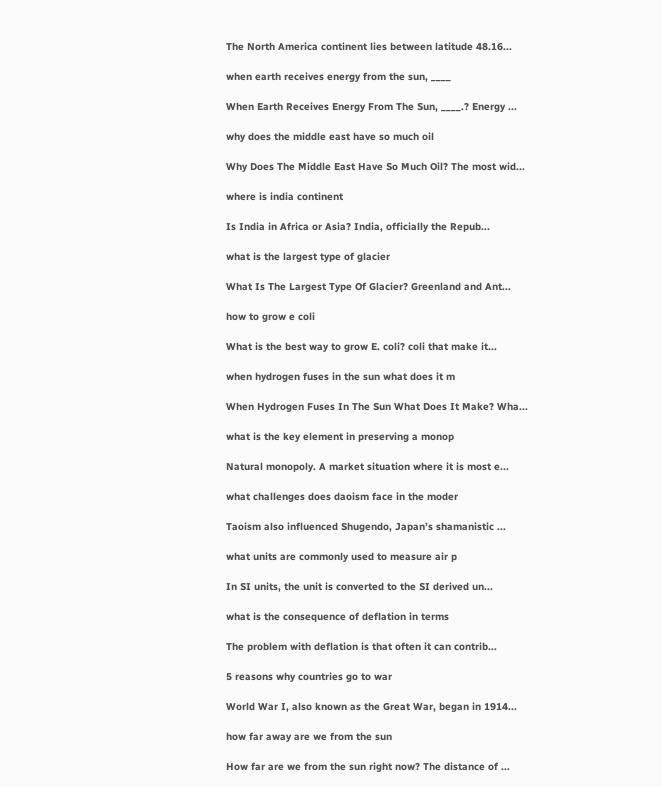The North America continent lies between latitude 48.16...

when earth receives energy from the sun, ____

When Earth Receives Energy From The Sun, ____.? Energy ...

why does the middle east have so much oil

Why Does The Middle East Have So Much Oil? The most wid...

where is india continent

Is India in Africa or Asia? India, officially the Repub...

what is the largest type of glacier

What Is The Largest Type Of Glacier? Greenland and Ant...

how to grow e coli

What is the best way to grow E. coli? coli that make it...

when hydrogen fuses in the sun what does it m

When Hydrogen Fuses In The Sun What Does It Make? Wha...

what is the key element in preserving a monop

Natural monopoly. A market situation where it is most e...

what challenges does daoism face in the moder

Taoism also influenced Shugendo, Japan’s shamanistic ...

what units are commonly used to measure air p

In SI units, the unit is converted to the SI derived un...

what is the consequence of deflation in terms

The problem with deflation is that often it can contrib...

5 reasons why countries go to war

World War I, also known as the Great War, began in 1914...

how far away are we from the sun

How far are we from the sun right now? The distance of ...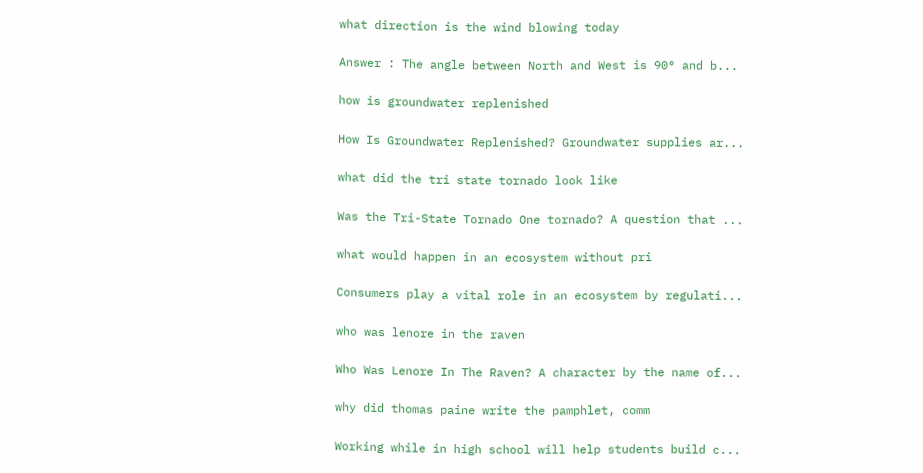what direction is the wind blowing today

Answer : The angle between North and West is 90° and b...

how is groundwater replenished

How Is Groundwater Replenished? Groundwater supplies ar...

what did the tri state tornado look like

Was the Tri-State Tornado One tornado? A question that ...

what would happen in an ecosystem without pri

Consumers play a vital role in an ecosystem by regulati...

who was lenore in the raven

Who Was Lenore In The Raven? A character by the name of...

why did thomas paine write the pamphlet, comm

Working while in high school will help students build c...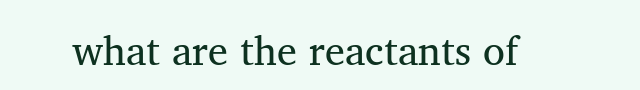what are the reactants of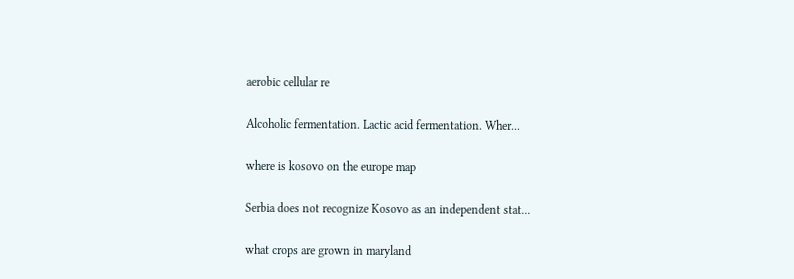aerobic cellular re

Alcoholic fermentation. Lactic acid fermentation. Wher...

where is kosovo on the europe map

Serbia does not recognize Kosovo as an independent stat...

what crops are grown in maryland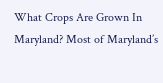What Crops Are Grown In Maryland? Most of Maryland’s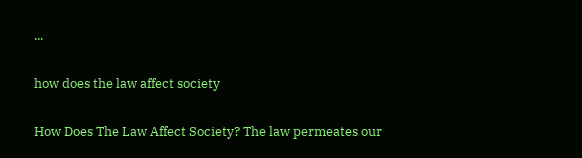...

how does the law affect society

How Does The Law Affect Society? The law permeates our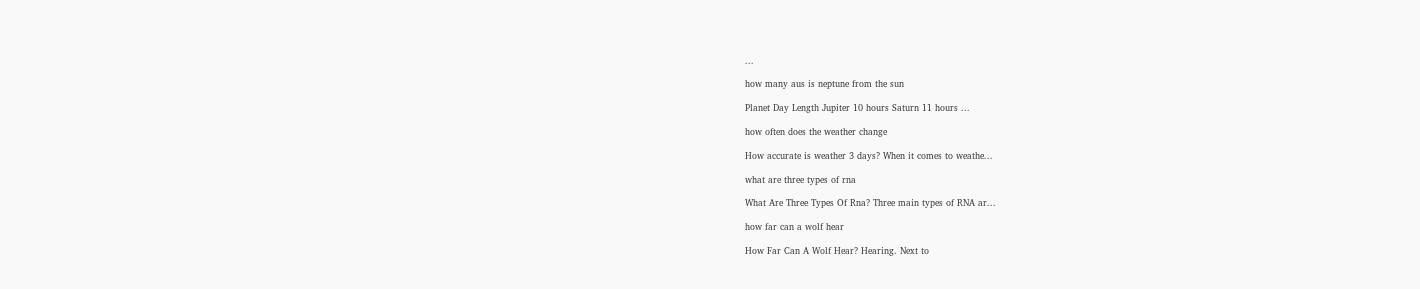...

how many aus is neptune from the sun

Planet Day Length Jupiter 10 hours Saturn 11 hours ...

how often does the weather change

How accurate is weather 3 days? When it comes to weathe...

what are three types of rna

What Are Three Types Of Rna? Three main types of RNA ar...

how far can a wolf hear

How Far Can A Wolf Hear? Hearing. Next to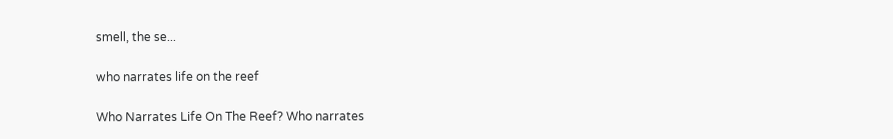smell, the se...

who narrates life on the reef

Who Narrates Life On The Reef? Who narrates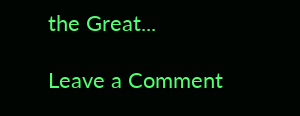the Great...

Leave a Comment